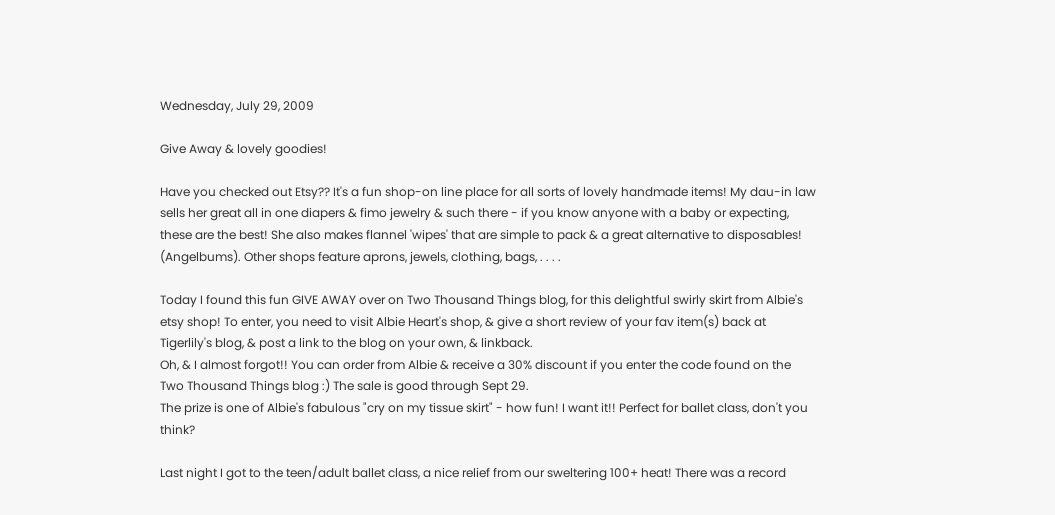Wednesday, July 29, 2009

Give Away & lovely goodies!

Have you checked out Etsy?? It's a fun shop-on line place for all sorts of lovely handmade items! My dau-in law sells her great all in one diapers & fimo jewelry & such there - if you know anyone with a baby or expecting, these are the best! She also makes flannel 'wipes' that are simple to pack & a great alternative to disposables! (Angelbums). Other shops feature aprons, jewels, clothing, bags, . . . .

Today I found this fun GIVE AWAY over on Two Thousand Things blog, for this delightful swirly skirt from Albie's etsy shop! To enter, you need to visit Albie Heart's shop, & give a short review of your fav item(s) back at Tigerlily's blog, & post a link to the blog on your own, & linkback.
Oh, & I almost forgot!! You can order from Albie & receive a 30% discount if you enter the code found on the Two Thousand Things blog :) The sale is good through Sept 29.
The prize is one of Albie's fabulous "cry on my tissue skirt" - how fun! I want it!! Perfect for ballet class, don't you think?

Last night I got to the teen/adult ballet class, a nice relief from our sweltering 100+ heat! There was a record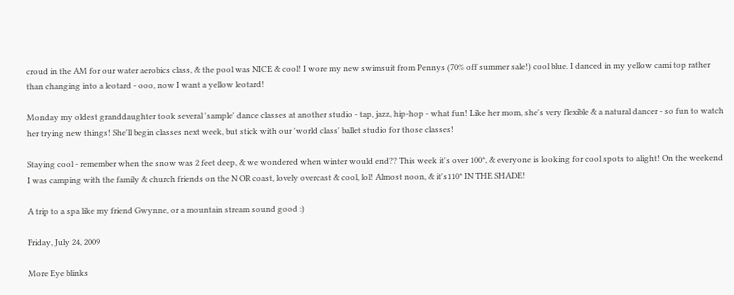croud in the AM for our water aerobics class, & the pool was NICE & cool! I wore my new swimsuit from Pennys (70% off summer sale!) cool blue. I danced in my yellow cami top rather than changing into a leotard - ooo, now I want a yellow leotard!

Monday my oldest granddaughter took several 'sample' dance classes at another studio - tap, jazz, hip-hop - what fun! Like her mom, she's very flexible & a natural dancer - so fun to watch her trying new things! She'll begin classes next week, but stick with our 'world class' ballet studio for those classes!

Staying cool - remember when the snow was 2 feet deep, & we wondered when winter would end?? This week it's over 100*, & everyone is looking for cool spots to alight! On the weekend I was camping with the family & church friends on the N OR coast, lovely overcast & cool, lol! Almost noon, & it's110* IN THE SHADE!

A trip to a spa like my friend Gwynne, or a mountain stream sound good :)

Friday, July 24, 2009

More Eye blinks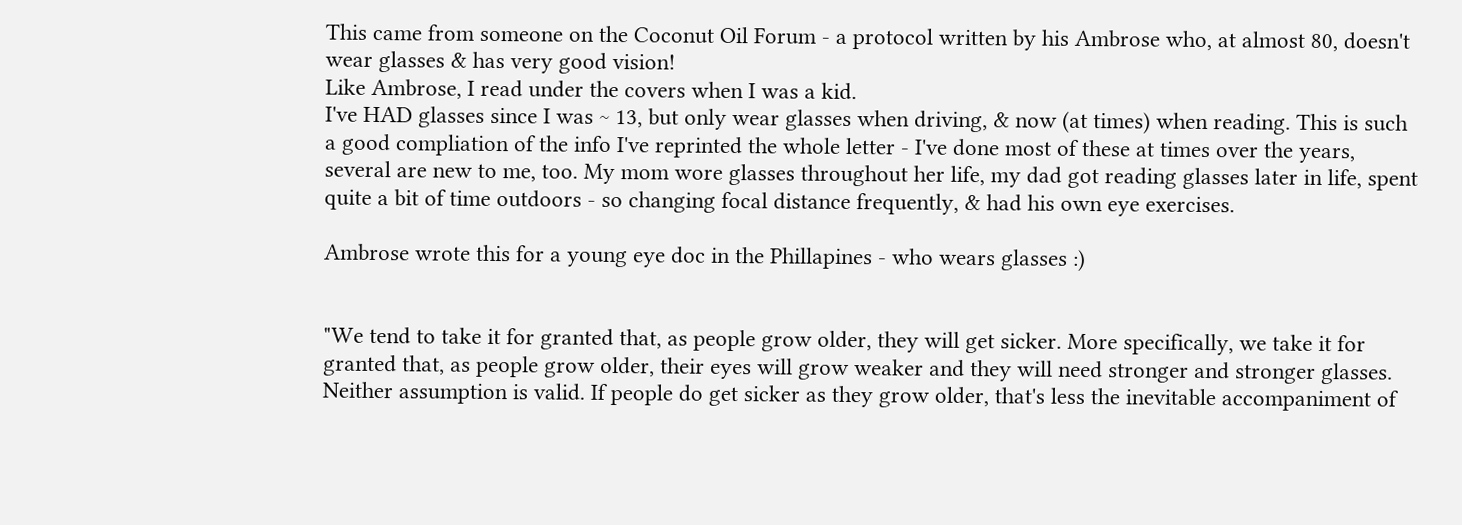This came from someone on the Coconut Oil Forum - a protocol written by his Ambrose who, at almost 80, doesn't wear glasses & has very good vision!
Like Ambrose, I read under the covers when I was a kid.
I've HAD glasses since I was ~ 13, but only wear glasses when driving, & now (at times) when reading. This is such a good compliation of the info I've reprinted the whole letter - I've done most of these at times over the years, several are new to me, too. My mom wore glasses throughout her life, my dad got reading glasses later in life, spent quite a bit of time outdoors - so changing focal distance frequently, & had his own eye exercises.

Ambrose wrote this for a young eye doc in the Phillapines - who wears glasses :)


"We tend to take it for granted that, as people grow older, they will get sicker. More specifically, we take it for granted that, as people grow older, their eyes will grow weaker and they will need stronger and stronger glasses. Neither assumption is valid. If people do get sicker as they grow older, that's less the inevitable accompaniment of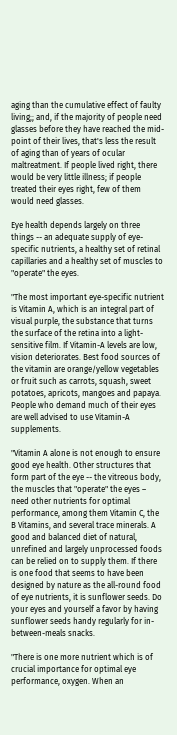aging than the cumulative effect of faulty living;; and, if the majority of people need glasses before they have reached the mid-point of their lives, that's less the result of aging than of years of ocular maltreatment. If people lived right, there would be very little illness; if people treated their eyes right, few of them would need glasses.

Eye health depends largely on three things -- an adequate supply of eye-specific nutrients, a healthy set of retinal capillaries and a healthy set of muscles to "operate" the eyes.

"The most important eye-specific nutrient is Vitamin A, which is an integral part of visual purple, the substance that turns the surface of the retina into a light-sensitive film. If Vitamin-A levels are low, vision deteriorates. Best food sources of the vitamin are orange/yellow vegetables or fruit such as carrots, squash, sweet potatoes, apricots, mangoes and papaya. People who demand much of their eyes are well advised to use Vitamin-A supplements.

"Vitamin A alone is not enough to ensure good eye health. Other structures that form part of the eye -- the vitreous body, the muscles that "operate" the eyes – need other nutrients for optimal performance, among them Vitamin C, the B Vitamins, and several trace minerals. A good and balanced diet of natural, unrefined and largely unprocessed foods can be relied on to supply them. If there is one food that seems to have been designed by nature as the all-round food of eye nutrients, it is sunflower seeds. Do your eyes and yourself a favor by having sunflower seeds handy regularly for in-between-meals snacks.

"There is one more nutrient which is of crucial importance for optimal eye performance, oxygen. When an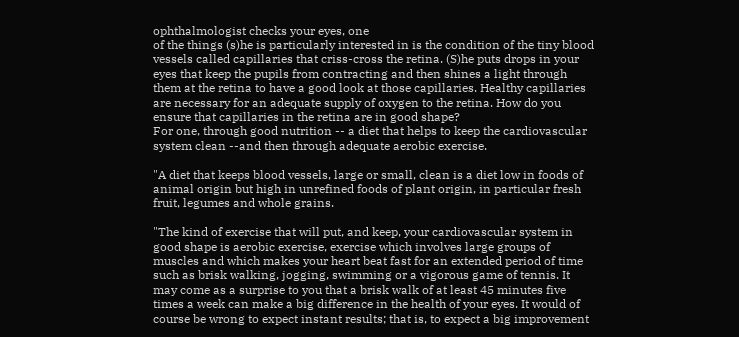ophthalmologist checks your eyes, one
of the things (s)he is particularly interested in is the condition of the tiny blood vessels called capillaries that criss-cross the retina. (S)he puts drops in your eyes that keep the pupils from contracting and then shines a light through them at the retina to have a good look at those capillaries. Healthy capillaries are necessary for an adequate supply of oxygen to the retina. How do you ensure that capillaries in the retina are in good shape?
For one, through good nutrition -- a diet that helps to keep the cardiovascular system clean --and then through adequate aerobic exercise.

"A diet that keeps blood vessels, large or small, clean is a diet low in foods of animal origin but high in unrefined foods of plant origin, in particular fresh fruit, legumes and whole grains.

"The kind of exercise that will put, and keep, your cardiovascular system in good shape is aerobic exercise, exercise which involves large groups of muscles and which makes your heart beat fast for an extended period of time such as brisk walking, jogging, swimming or a vigorous game of tennis. It may come as a surprise to you that a brisk walk of at least 45 minutes five times a week can make a big difference in the health of your eyes. It would of course be wrong to expect instant results; that is, to expect a big improvement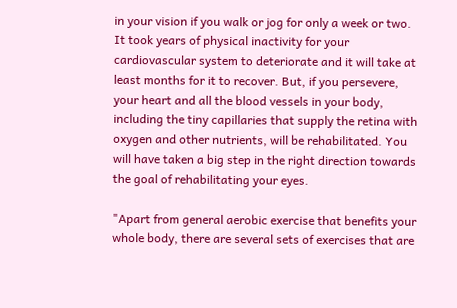in your vision if you walk or jog for only a week or two. It took years of physical inactivity for your cardiovascular system to deteriorate and it will take at least months for it to recover. But, if you persevere, your heart and all the blood vessels in your body, including the tiny capillaries that supply the retina with oxygen and other nutrients, will be rehabilitated. You will have taken a big step in the right direction towards the goal of rehabilitating your eyes.

"Apart from general aerobic exercise that benefits your whole body, there are several sets of exercises that are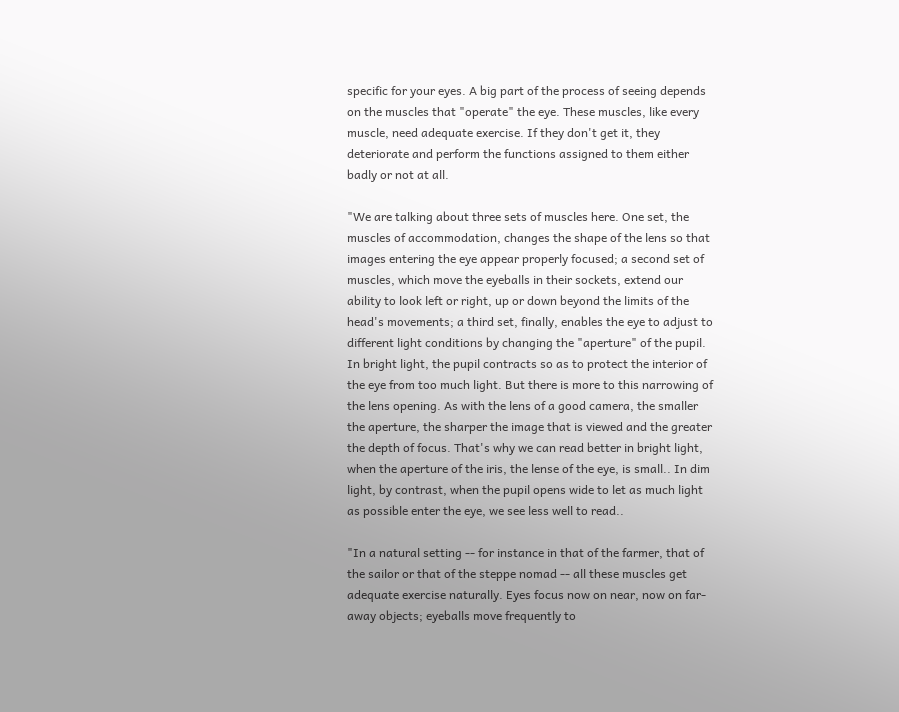specific for your eyes. A big part of the process of seeing depends on the muscles that "operate" the eye. These muscles, like every muscle, need adequate exercise. If they don't get it, they deteriorate and perform the functions assigned to them either badly or not at all.

"We are talking about three sets of muscles here. One set, the muscles of accommodation, changes the shape of the lens so that images entering the eye appear properly focused; a second set of muscles, which move the eyeballs in their sockets, extend our ability to look left or right, up or down beyond the limits of the head's movements; a third set, finally, enables the eye to adjust to different light conditions by changing the "aperture" of the pupil. In bright light, the pupil contracts so as to protect the interior of the eye from too much light. But there is more to this narrowing of the lens opening. As with the lens of a good camera, the smaller the aperture, the sharper the image that is viewed and the greater the depth of focus. That's why we can read better in bright light, when the aperture of the iris, the lense of the eye, is small.. In dim light, by contrast, when the pupil opens wide to let as much light as possible enter the eye, we see less well to read..

"In a natural setting -- for instance in that of the farmer, that of the sailor or that of the steppe nomad -- all these muscles get adequate exercise naturally. Eyes focus now on near, now on far-away objects; eyeballs move frequently to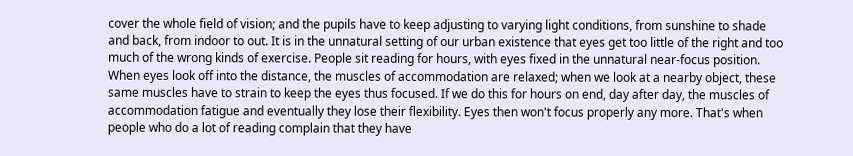cover the whole field of vision; and the pupils have to keep adjusting to varying light conditions, from sunshine to shade and back, from indoor to out. It is in the unnatural setting of our urban existence that eyes get too little of the right and too much of the wrong kinds of exercise. People sit reading for hours, with eyes fixed in the unnatural near-focus position. When eyes look off into the distance, the muscles of accommodation are relaxed; when we look at a nearby object, these same muscles have to strain to keep the eyes thus focused. If we do this for hours on end, day after day, the muscles of accommodation fatigue and eventually they lose their flexibility. Eyes then won't focus properly any more. That's when people who do a lot of reading complain that they have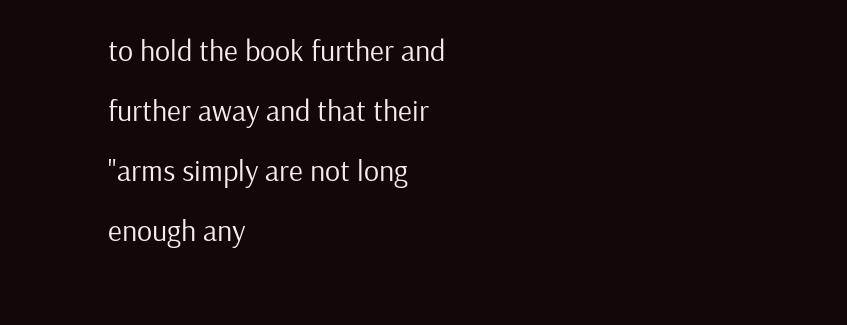to hold the book further and further away and that their "arms simply are not long enough any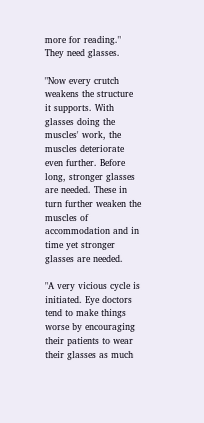more for reading." They need glasses.

"Now every crutch weakens the structure it supports. With glasses doing the muscles' work, the muscles deteriorate even further. Before long, stronger glasses are needed. These in turn further weaken the muscles of accommodation and in time yet stronger glasses are needed.

"A very vicious cycle is initiated. Eye doctors tend to make things worse by encouraging their patients to wear their glasses as much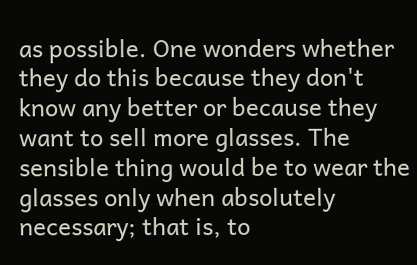as possible. One wonders whether they do this because they don't know any better or because they want to sell more glasses. The sensible thing would be to wear the glasses only when absolutely necessary; that is, to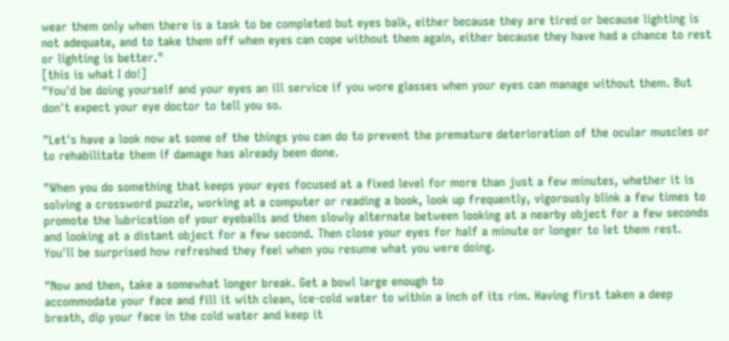wear them only when there is a task to be completed but eyes balk, either because they are tired or because lighting is not adequate, and to take them off when eyes can cope without them again, either because they have had a chance to rest or lighting is better."
[this is what I do!]
"You'd be doing yourself and your eyes an ill service if you wore glasses when your eyes can manage without them. But don't expect your eye doctor to tell you so.

"Let's have a look now at some of the things you can do to prevent the premature deterioration of the ocular muscles or to rehabilitate them if damage has already been done.

"When you do something that keeps your eyes focused at a fixed level for more than just a few minutes, whether it is solving a crossword puzzle, working at a computer or reading a book, look up frequently, vigorously blink a few times to promote the lubrication of your eyeballs and then slowly alternate between looking at a nearby object for a few seconds and looking at a distant object for a few second. Then close your eyes for half a minute or longer to let them rest. You'll be surprised how refreshed they feel when you resume what you were doing.

"Now and then, take a somewhat longer break. Get a bowl large enough to
accommodate your face and fill it with clean, ice-cold water to within a inch of its rim. Having first taken a deep breath, dip your face in the cold water and keep it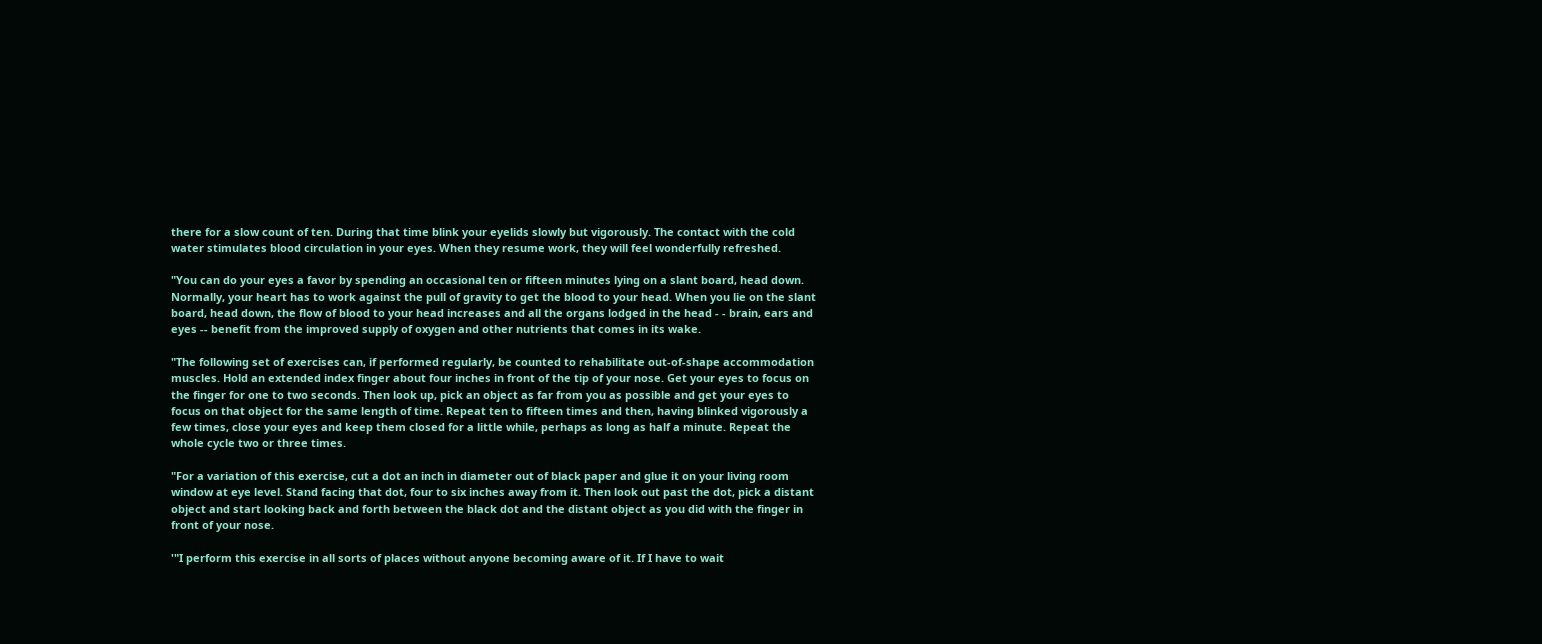there for a slow count of ten. During that time blink your eyelids slowly but vigorously. The contact with the cold water stimulates blood circulation in your eyes. When they resume work, they will feel wonderfully refreshed.

"You can do your eyes a favor by spending an occasional ten or fifteen minutes lying on a slant board, head down. Normally, your heart has to work against the pull of gravity to get the blood to your head. When you lie on the slant board, head down, the flow of blood to your head increases and all the organs lodged in the head - - brain, ears and eyes -- benefit from the improved supply of oxygen and other nutrients that comes in its wake.

"The following set of exercises can, if performed regularly, be counted to rehabilitate out-of-shape accommodation muscles. Hold an extended index finger about four inches in front of the tip of your nose. Get your eyes to focus on the finger for one to two seconds. Then look up, pick an object as far from you as possible and get your eyes to focus on that object for the same length of time. Repeat ten to fifteen times and then, having blinked vigorously a few times, close your eyes and keep them closed for a little while, perhaps as long as half a minute. Repeat the whole cycle two or three times.

"For a variation of this exercise, cut a dot an inch in diameter out of black paper and glue it on your living room window at eye level. Stand facing that dot, four to six inches away from it. Then look out past the dot, pick a distant object and start looking back and forth between the black dot and the distant object as you did with the finger in front of your nose.

'"I perform this exercise in all sorts of places without anyone becoming aware of it. If I have to wait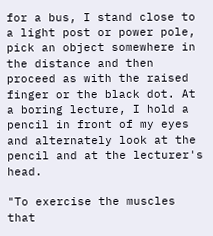for a bus, I stand close to a light post or power pole, pick an object somewhere in the distance and then proceed as with the raised finger or the black dot. At a boring lecture, I hold a pencil in front of my eyes and alternately look at the pencil and at the lecturer's head.

"To exercise the muscles that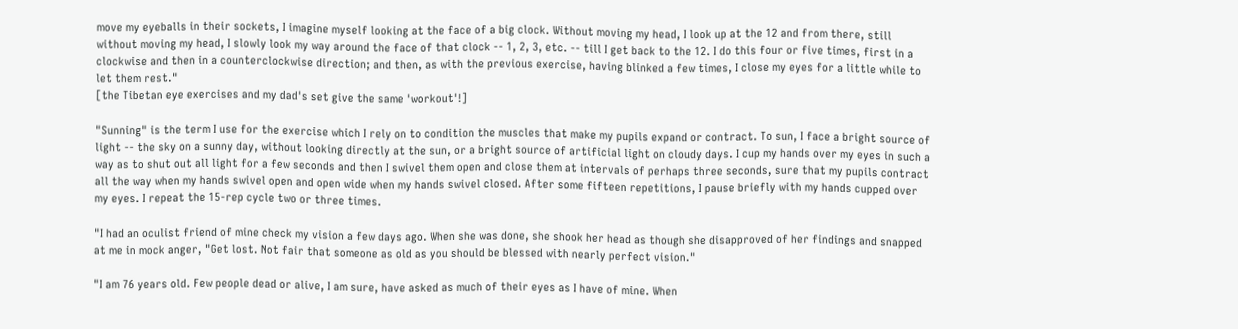move my eyeballs in their sockets, I imagine myself looking at the face of a big clock. Without moving my head, I look up at the 12 and from there, still without moving my head, I slowly look my way around the face of that clock -- 1, 2, 3, etc. -- till I get back to the 12. I do this four or five times, first in a clockwise and then in a counterclockwise direction; and then, as with the previous exercise, having blinked a few times, I close my eyes for a little while to let them rest."
[the Tibetan eye exercises and my dad's set give the same 'workout'!]

"Sunning" is the term I use for the exercise which I rely on to condition the muscles that make my pupils expand or contract. To sun, I face a bright source of light -- the sky on a sunny day, without looking directly at the sun, or a bright source of artificial light on cloudy days. I cup my hands over my eyes in such a way as to shut out all light for a few seconds and then I swivel them open and close them at intervals of perhaps three seconds, sure that my pupils contract all the way when my hands swivel open and open wide when my hands swivel closed. After some fifteen repetitions, I pause briefly with my hands cupped over my eyes. I repeat the 15-rep cycle two or three times.

"I had an oculist friend of mine check my vision a few days ago. When she was done, she shook her head as though she disapproved of her findings and snapped at me in mock anger, "Get lost. Not fair that someone as old as you should be blessed with nearly perfect vision."

"I am 76 years old. Few people dead or alive, I am sure, have asked as much of their eyes as I have of mine. When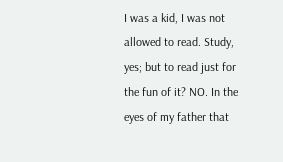I was a kid, I was not allowed to read. Study, yes; but to read just for the fun of it? NO. In the eyes of my father that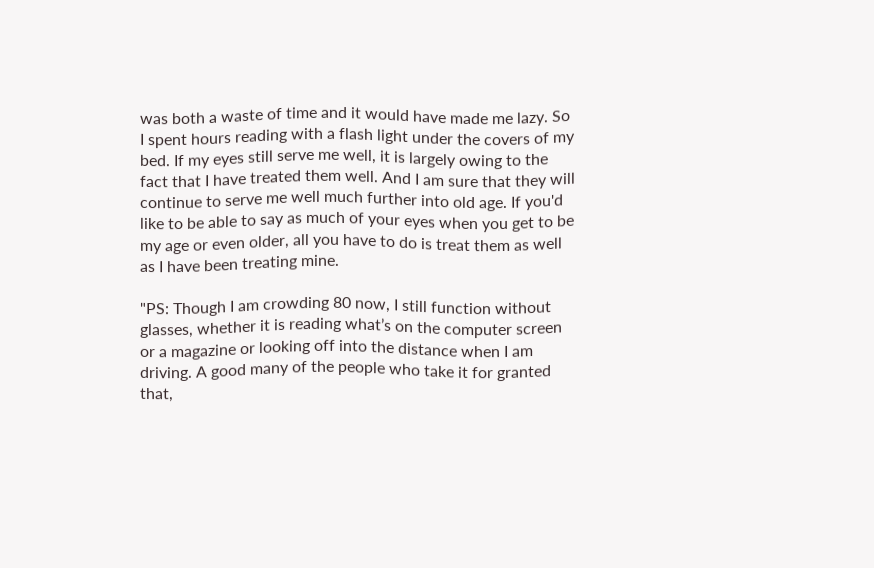was both a waste of time and it would have made me lazy. So I spent hours reading with a flash light under the covers of my bed. If my eyes still serve me well, it is largely owing to the fact that I have treated them well. And I am sure that they will continue to serve me well much further into old age. If you'd like to be able to say as much of your eyes when you get to be my age or even older, all you have to do is treat them as well as I have been treating mine.

"PS: Though I am crowding 80 now, I still function without glasses, whether it is reading what’s on the computer screen or a magazine or looking off into the distance when I am driving. A good many of the people who take it for granted that,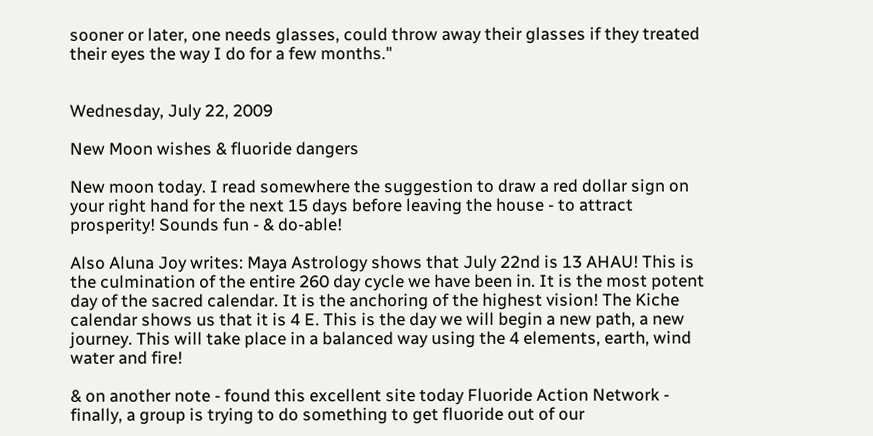sooner or later, one needs glasses, could throw away their glasses if they treated their eyes the way I do for a few months."


Wednesday, July 22, 2009

New Moon wishes & fluoride dangers

New moon today. I read somewhere the suggestion to draw a red dollar sign on your right hand for the next 15 days before leaving the house - to attract prosperity! Sounds fun - & do-able!

Also Aluna Joy writes: Maya Astrology shows that July 22nd is 13 AHAU! This is the culmination of the entire 260 day cycle we have been in. It is the most potent day of the sacred calendar. It is the anchoring of the highest vision! The Kiche calendar shows us that it is 4 E. This is the day we will begin a new path, a new journey. This will take place in a balanced way using the 4 elements, earth, wind water and fire!

& on another note - found this excellent site today Fluoride Action Network - finally, a group is trying to do something to get fluoride out of our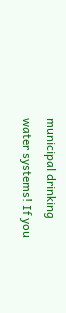municipal drinking water systems! If you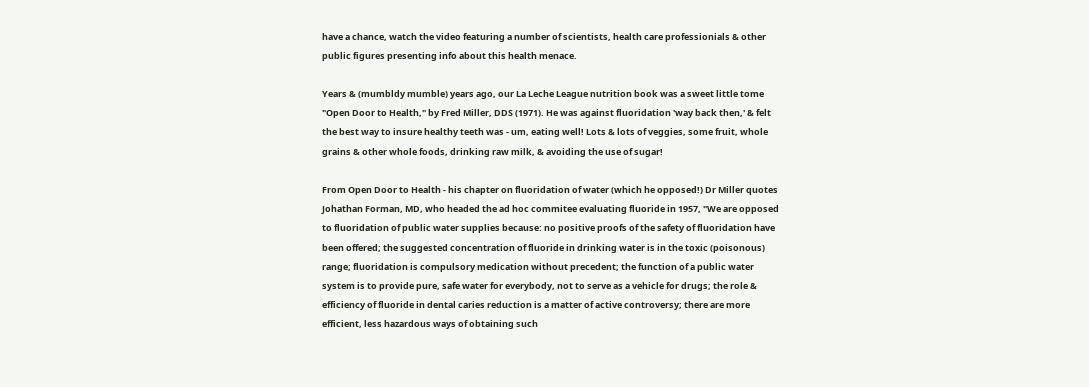have a chance, watch the video featuring a number of scientists, health care professionials & other public figures presenting info about this health menace.

Years & (mumbldy mumble) years ago, our La Leche League nutrition book was a sweet little tome "Open Door to Health," by Fred Miller, DDS (1971). He was against fluoridation 'way back then,' & felt the best way to insure healthy teeth was - um, eating well! Lots & lots of veggies, some fruit, whole grains & other whole foods, drinking raw milk, & avoiding the use of sugar!

From Open Door to Health - his chapter on fluoridation of water (which he opposed!) Dr Miller quotes Johathan Forman, MD, who headed the ad hoc commitee evaluating fluoride in 1957, "We are opposed to fluoridation of public water supplies because: no positive proofs of the safety of fluoridation have been offered; the suggested concentration of fluoride in drinking water is in the toxic (poisonous) range; fluoridation is compulsory medication without precedent; the function of a public water system is to provide pure, safe water for everybody, not to serve as a vehicle for drugs; the role & efficiency of fluoride in dental caries reduction is a matter of active controversy; there are more efficient, less hazardous ways of obtaining such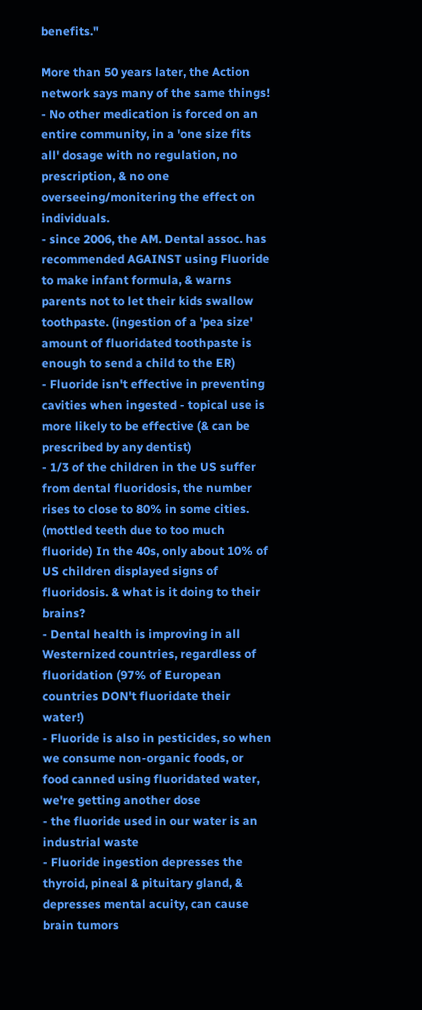benefits."

More than 50 years later, the Action network says many of the same things!
- No other medication is forced on an entire community, in a 'one size fits all' dosage with no regulation, no prescription, & no one overseeing/monitering the effect on individuals.
- since 2006, the AM. Dental assoc. has recommended AGAINST using Fluoride to make infant formula, & warns parents not to let their kids swallow toothpaste. (ingestion of a 'pea size' amount of fluoridated toothpaste is enough to send a child to the ER)
- Fluoride isn't effective in preventing cavities when ingested - topical use is more likely to be effective (& can be prescribed by any dentist)
- 1/3 of the children in the US suffer from dental fluoridosis, the number rises to close to 80% in some cities. (mottled teeth due to too much fluoride) In the 40s, only about 10% of US children displayed signs of fluoridosis. & what is it doing to their brains?
- Dental health is improving in all Westernized countries, regardless of fluoridation (97% of European countries DON't fluoridate their water!)
- Fluoride is also in pesticides, so when we consume non-organic foods, or food canned using fluoridated water, we're getting another dose
- the fluoride used in our water is an industrial waste
- Fluoride ingestion depresses the thyroid, pineal & pituitary gland, & depresses mental acuity, can cause brain tumors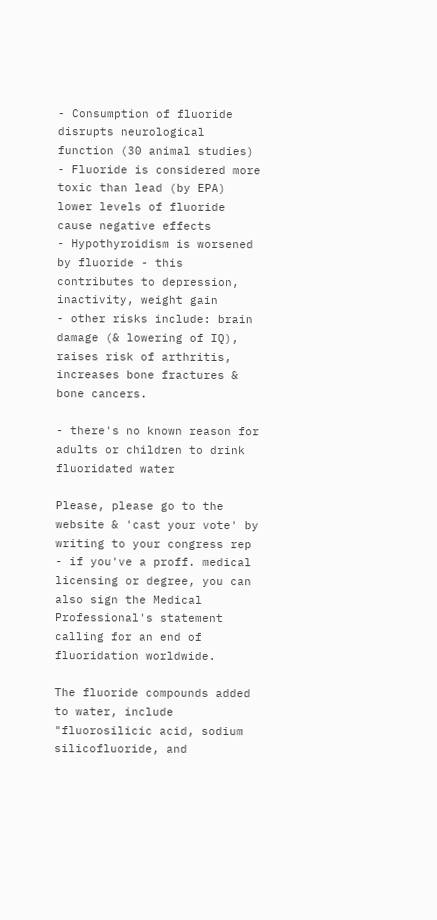- Consumption of fluoride disrupts neurological function (30 animal studies)
- Fluoride is considered more toxic than lead (by EPA) lower levels of fluoride cause negative effects
- Hypothyroidism is worsened by fluoride - this contributes to depression, inactivity, weight gain
- other risks include: brain damage (& lowering of IQ), raises risk of arthritis, increases bone fractures & bone cancers.

- there's no known reason for adults or children to drink fluoridated water

Please, please go to the website & 'cast your vote' by writing to your congress rep - if you've a proff. medical licensing or degree, you can also sign the Medical Professional's statement calling for an end of fluoridation worldwide.

The fluoride compounds added to water, include "fluorosilicic acid, sodium silicofluoride, and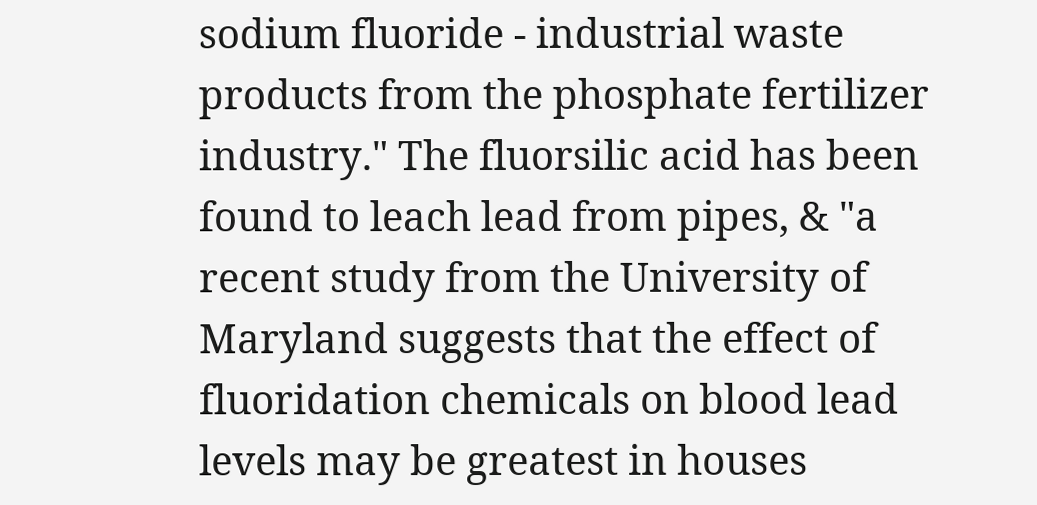sodium fluoride - industrial waste products from the phosphate fertilizer industry." The fluorsilic acid has been found to leach lead from pipes, & "a recent study from the University of Maryland suggests that the effect of fluoridation chemicals on blood lead levels may be greatest in houses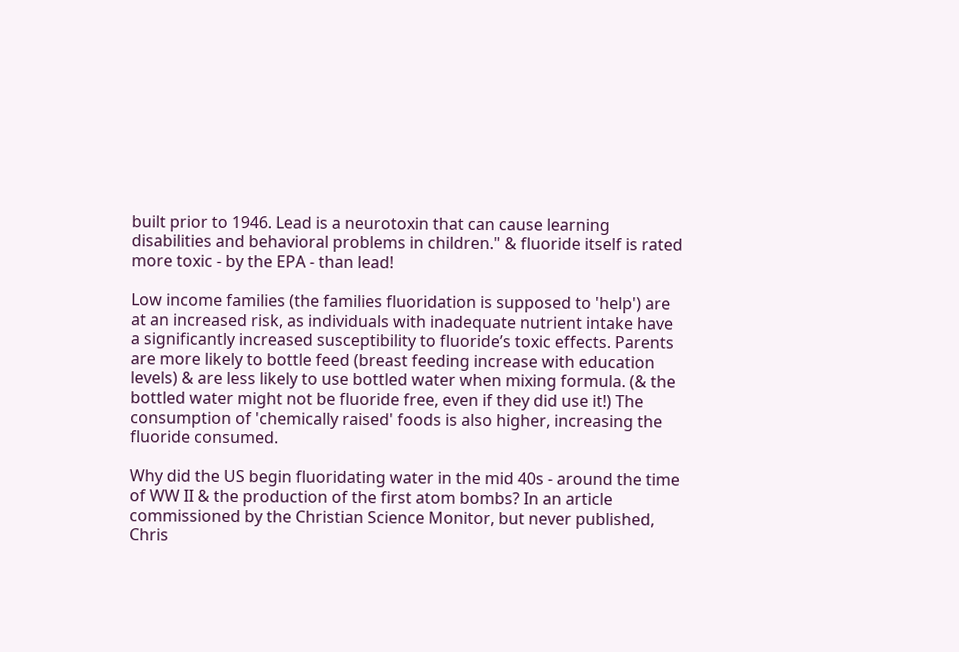built prior to 1946. Lead is a neurotoxin that can cause learning disabilities and behavioral problems in children." & fluoride itself is rated more toxic - by the EPA - than lead!

Low income families (the families fluoridation is supposed to 'help') are at an increased risk, as individuals with inadequate nutrient intake have a significantly increased susceptibility to fluoride’s toxic effects. Parents are more likely to bottle feed (breast feeding increase with education levels) & are less likely to use bottled water when mixing formula. (& the bottled water might not be fluoride free, even if they did use it!) The consumption of 'chemically raised' foods is also higher, increasing the fluoride consumed.

Why did the US begin fluoridating water in the mid 40s - around the time of WW II & the production of the first atom bombs? In an article commissioned by the Christian Science Monitor, but never published, Chris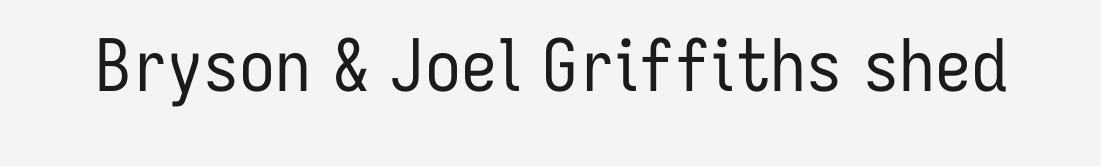Bryson & Joel Griffiths shed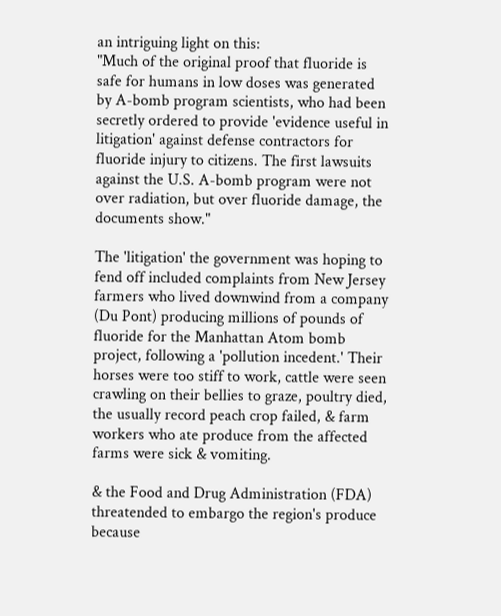an intriguing light on this:
"Much of the original proof that fluoride is safe for humans in low doses was generated by A-bomb program scientists, who had been secretly ordered to provide 'evidence useful in litigation' against defense contractors for fluoride injury to citizens. The first lawsuits against the U.S. A-bomb program were not over radiation, but over fluoride damage, the documents show."

The 'litigation' the government was hoping to fend off included complaints from New Jersey farmers who lived downwind from a company (Du Pont) producing millions of pounds of fluoride for the Manhattan Atom bomb project, following a 'pollution incedent.' Their horses were too stiff to work, cattle were seen crawling on their bellies to graze, poultry died, the usually record peach crop failed, & farm workers who ate produce from the affected farms were sick & vomiting.

& the Food and Drug Administration (FDA) threatended to embargo the region's produce because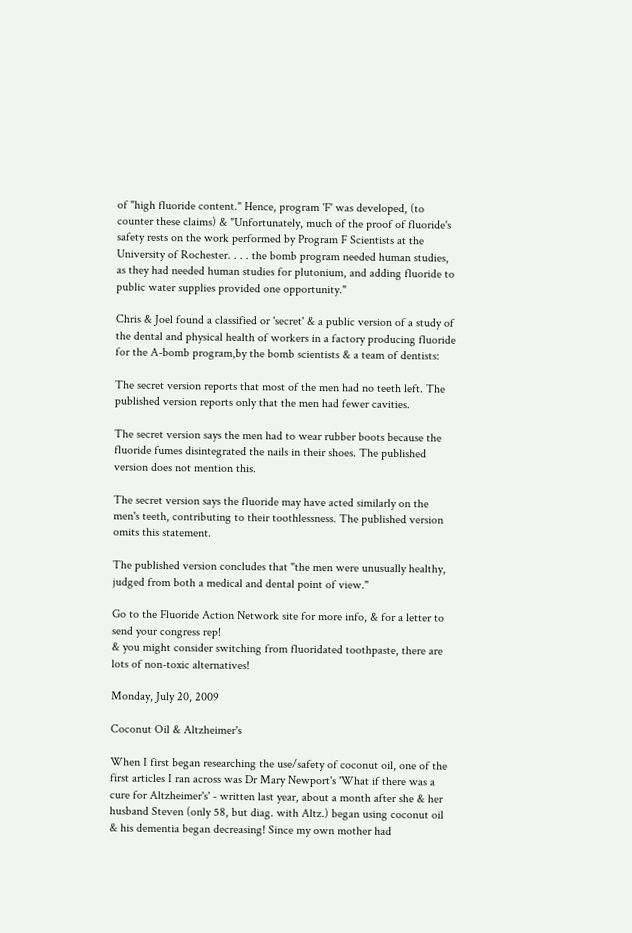of "high fluoride content." Hence, program 'F' was developed, (to counter these claims) & "Unfortunately, much of the proof of fluoride's safety rests on the work performed by Program F Scientists at the University of Rochester. . . . the bomb program needed human studies, as they had needed human studies for plutonium, and adding fluoride to public water supplies provided one opportunity."

Chris & Joel found a classified or 'secret' & a public version of a study of the dental and physical health of workers in a factory producing fluoride for the A-bomb program,by the bomb scientists & a team of dentists:

The secret version reports that most of the men had no teeth left. The published version reports only that the men had fewer cavities.

The secret version says the men had to wear rubber boots because the fluoride fumes disintegrated the nails in their shoes. The published version does not mention this.

The secret version says the fluoride may have acted similarly on the men's teeth, contributing to their toothlessness. The published version omits this statement.

The published version concludes that "the men were unusually healthy, judged from both a medical and dental point of view."

Go to the Fluoride Action Network site for more info, & for a letter to send your congress rep!
& you might consider switching from fluoridated toothpaste, there are lots of non-toxic alternatives!

Monday, July 20, 2009

Coconut Oil & Altzheimer's

When I first began researching the use/safety of coconut oil, one of the first articles I ran across was Dr Mary Newport's 'What if there was a cure for Altzheimer's' - written last year, about a month after she & her husband Steven (only 58, but diag. with Altz.) began using coconut oil & his dementia began decreasing! Since my own mother had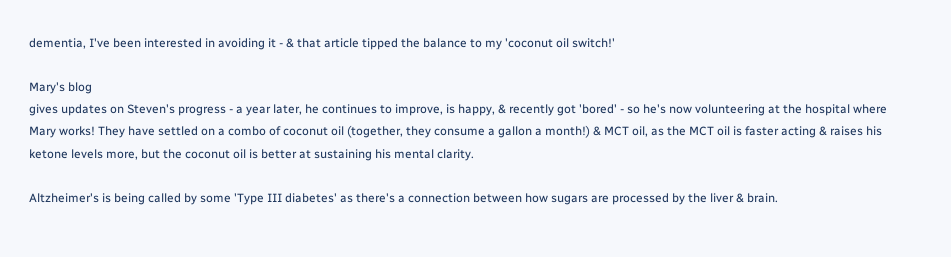dementia, I've been interested in avoiding it - & that article tipped the balance to my 'coconut oil switch!'

Mary's blog
gives updates on Steven's progress - a year later, he continues to improve, is happy, & recently got 'bored' - so he's now volunteering at the hospital where Mary works! They have settled on a combo of coconut oil (together, they consume a gallon a month!) & MCT oil, as the MCT oil is faster acting & raises his ketone levels more, but the coconut oil is better at sustaining his mental clarity.

Altzheimer's is being called by some 'Type III diabetes' as there's a connection between how sugars are processed by the liver & brain.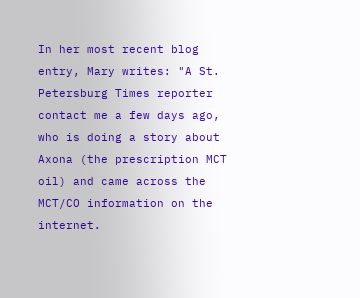In her most recent blog entry, Mary writes: "A St. Petersburg Times reporter contact me a few days ago, who is doing a story about Axona (the prescription MCT oil) and came across the MCT/CO information on the internet.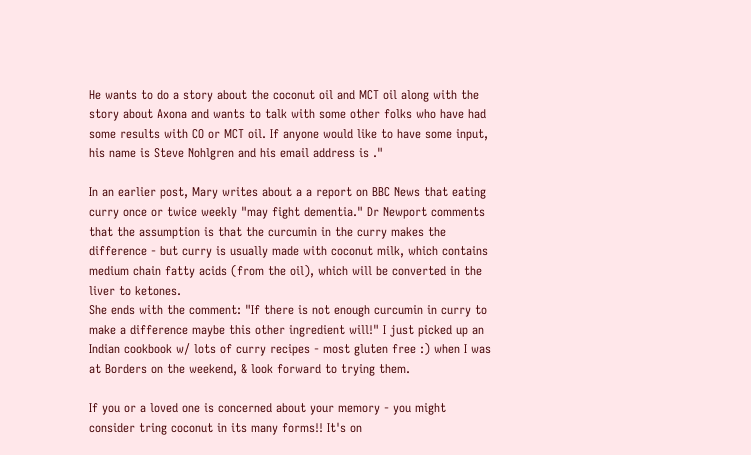He wants to do a story about the coconut oil and MCT oil along with the story about Axona and wants to talk with some other folks who have had some results with CO or MCT oil. If anyone would like to have some input, his name is Steve Nohlgren and his email address is ."

In an earlier post, Mary writes about a a report on BBC News that eating curry once or twice weekly "may fight dementia." Dr Newport comments that the assumption is that the curcumin in the curry makes the difference - but curry is usually made with coconut milk, which contains medium chain fatty acids (from the oil), which will be converted in the liver to ketones.
She ends with the comment: "If there is not enough curcumin in curry to make a difference maybe this other ingredient will!" I just picked up an Indian cookbook w/ lots of curry recipes - most gluten free :) when I was at Borders on the weekend, & look forward to trying them.

If you or a loved one is concerned about your memory - you might consider tring coconut in its many forms!! It's on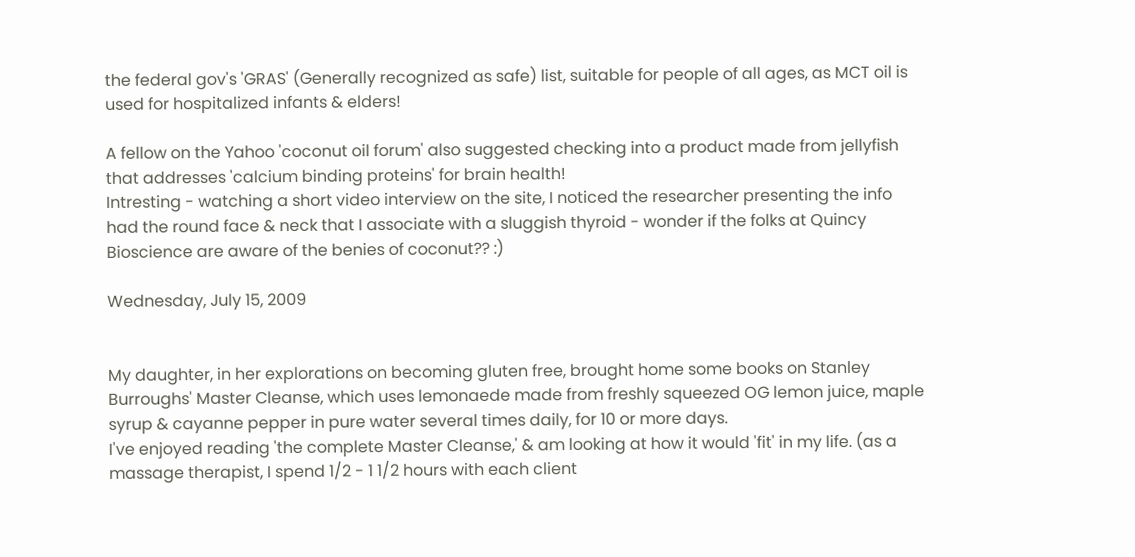the federal gov's 'GRAS' (Generally recognized as safe) list, suitable for people of all ages, as MCT oil is used for hospitalized infants & elders!

A fellow on the Yahoo 'coconut oil forum' also suggested checking into a product made from jellyfish that addresses 'calcium binding proteins' for brain health!
Intresting - watching a short video interview on the site, I noticed the researcher presenting the info had the round face & neck that I associate with a sluggish thyroid - wonder if the folks at Quincy Bioscience are aware of the benies of coconut?? :)

Wednesday, July 15, 2009


My daughter, in her explorations on becoming gluten free, brought home some books on Stanley Burroughs' Master Cleanse, which uses lemonaede made from freshly squeezed OG lemon juice, maple syrup & cayanne pepper in pure water several times daily, for 10 or more days.
I've enjoyed reading 'the complete Master Cleanse,' & am looking at how it would 'fit' in my life. (as a massage therapist, I spend 1/2 - 1 1/2 hours with each client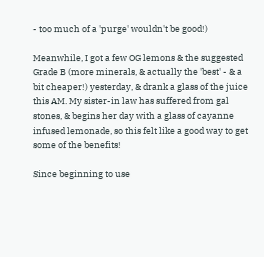- too much of a 'purge' wouldn't be good!)

Meanwhile, I got a few OG lemons & the suggested Grade B (more minerals, & actually the 'best' - & a bit cheaper!) yesterday, & drank a glass of the juice this AM. My sister-in law has suffered from gal stones, & begins her day with a glass of cayanne infused lemonade, so this felt like a good way to get some of the benefits!

Since beginning to use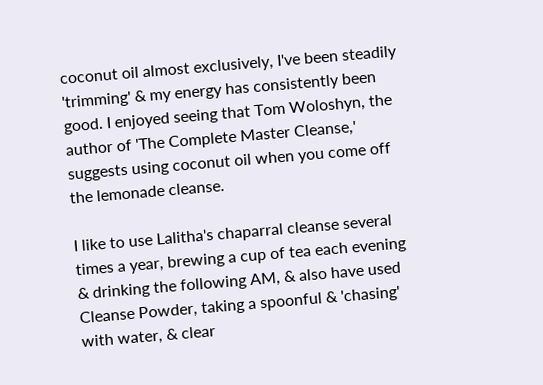coconut oil almost exclusively, I've been steadily 'trimming' & my energy has consistently been good. I enjoyed seeing that Tom Woloshyn, the author of 'The Complete Master Cleanse,' suggests using coconut oil when you come off the lemonade cleanse.

I like to use Lalitha's chaparral cleanse several times a year, brewing a cup of tea each evening & drinking the following AM, & also have used Cleanse Powder, taking a spoonful & 'chasing' with water, & clear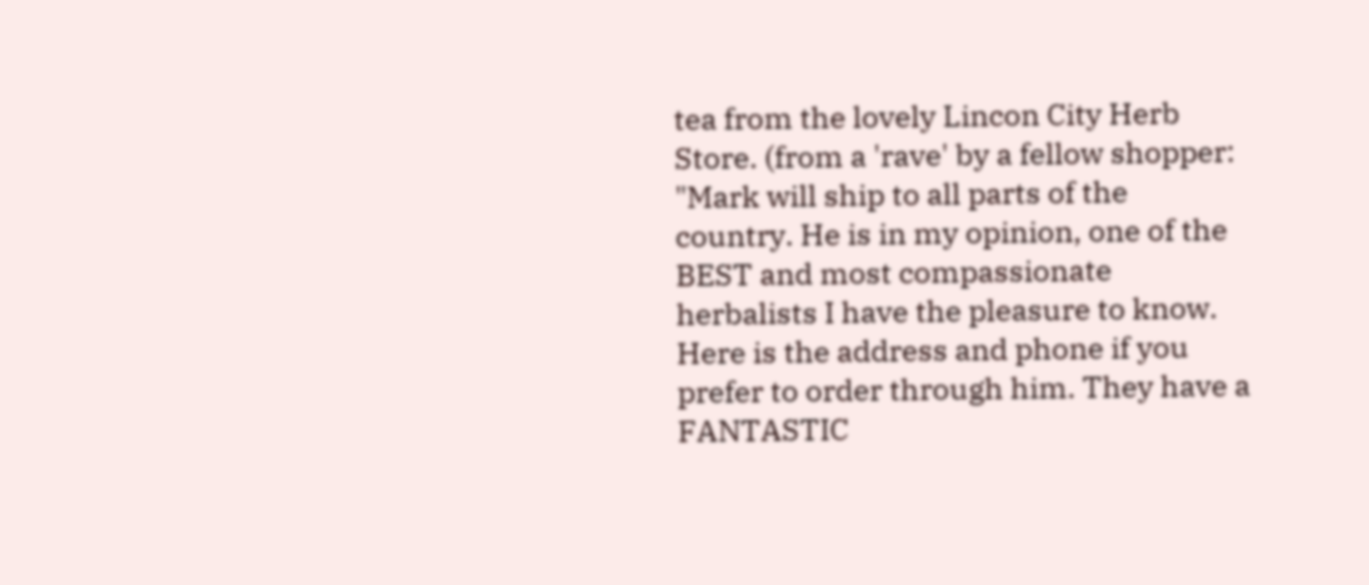tea from the lovely Lincon City Herb Store. (from a 'rave' by a fellow shopper: "Mark will ship to all parts of the country. He is in my opinion, one of the BEST and most compassionate herbalists I have the pleasure to know. Here is the address and phone if you prefer to order through him. They have a FANTASTIC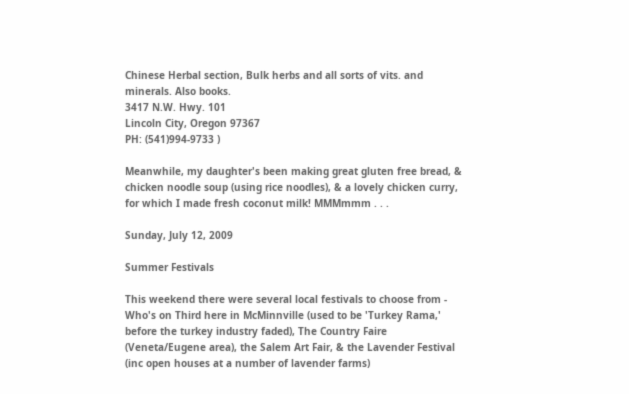Chinese Herbal section, Bulk herbs and all sorts of vits. and minerals. Also books.
3417 N.W. Hwy. 101
Lincoln City, Oregon 97367
PH: (541)994-9733 )

Meanwhile, my daughter's been making great gluten free bread, & chicken noodle soup (using rice noodles), & a lovely chicken curry, for which I made fresh coconut milk! MMMmmm . . .

Sunday, July 12, 2009

Summer Festivals

This weekend there were several local festivals to choose from - Who's on Third here in McMinnville (used to be 'Turkey Rama,' before the turkey industry faded), The Country Faire (Veneta/Eugene area), the Salem Art Fair, & the Lavender Festival (inc open houses at a number of lavender farms)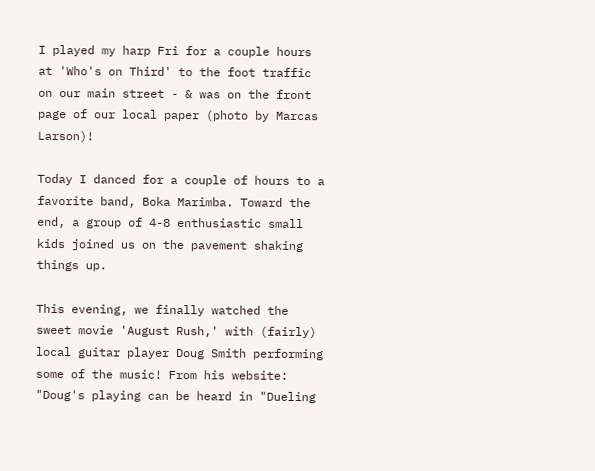I played my harp Fri for a couple hours at 'Who's on Third' to the foot traffic on our main street - & was on the front page of our local paper (photo by Marcas Larson)!

Today I danced for a couple of hours to a favorite band, Boka Marimba. Toward the end, a group of 4-8 enthusiastic small kids joined us on the pavement shaking things up.

This evening, we finally watched the sweet movie 'August Rush,' with (fairly) local guitar player Doug Smith performing some of the music! From his website: "Doug's playing can be heard in "Dueling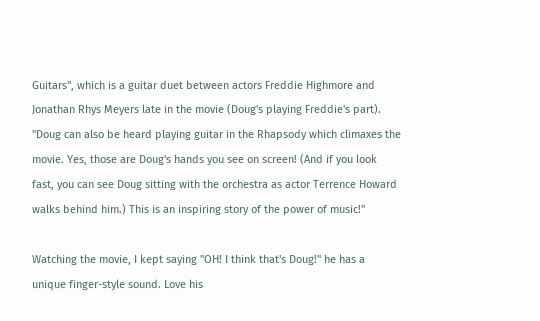Guitars", which is a guitar duet between actors Freddie Highmore and Jonathan Rhys Meyers late in the movie (Doug's playing Freddie's part).
"Doug can also be heard playing guitar in the Rhapsody which climaxes the movie. Yes, those are Doug's hands you see on screen! (And if you look fast, you can see Doug sitting with the orchestra as actor Terrence Howard walks behind him.) This is an inspiring story of the power of music!"

Watching the movie, I kept saying "OH! I think that's Doug!" he has a unique finger-style sound. Love his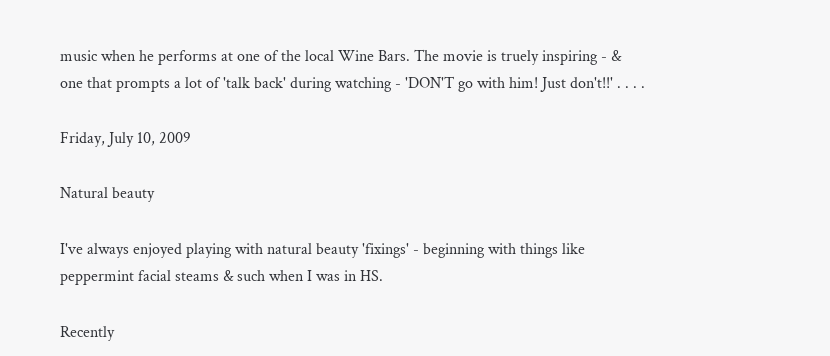music when he performs at one of the local Wine Bars. The movie is truely inspiring - & one that prompts a lot of 'talk back' during watching - 'DON'T go with him! Just don't!!' . . . .

Friday, July 10, 2009

Natural beauty

I've always enjoyed playing with natural beauty 'fixings' - beginning with things like peppermint facial steams & such when I was in HS.

Recently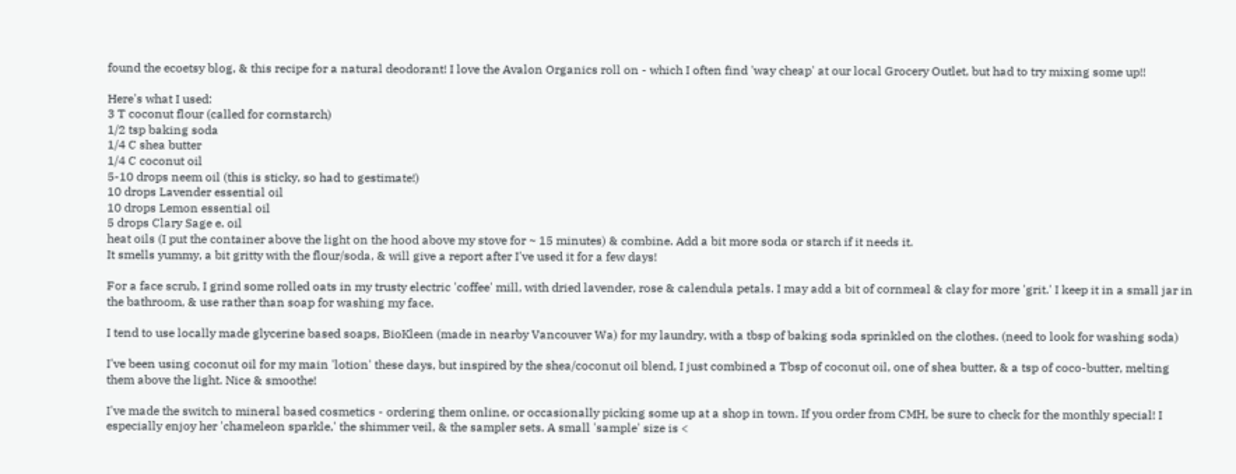found the ecoetsy blog, & this recipe for a natural deodorant! I love the Avalon Organics roll on - which I often find 'way cheap' at our local Grocery Outlet, but had to try mixing some up!!

Here's what I used:
3 T coconut flour (called for cornstarch)
1/2 tsp baking soda
1/4 C shea butter
1/4 C coconut oil
5-10 drops neem oil (this is sticky, so had to gestimate!)
10 drops Lavender essential oil
10 drops Lemon essential oil
5 drops Clary Sage e. oil
heat oils (I put the container above the light on the hood above my stove for ~ 15 minutes) & combine. Add a bit more soda or starch if it needs it.
It smells yummy, a bit gritty with the flour/soda, & will give a report after I've used it for a few days!

For a face scrub, I grind some rolled oats in my trusty electric 'coffee' mill, with dried lavender, rose & calendula petals. I may add a bit of cornmeal & clay for more 'grit.' I keep it in a small jar in the bathroom, & use rather than soap for washing my face.

I tend to use locally made glycerine based soaps, BioKleen (made in nearby Vancouver Wa) for my laundry, with a tbsp of baking soda sprinkled on the clothes. (need to look for washing soda)

I've been using coconut oil for my main 'lotion' these days, but inspired by the shea/coconut oil blend, I just combined a Tbsp of coconut oil, one of shea butter, & a tsp of coco-butter, melting them above the light. Nice & smoothe!

I've made the switch to mineral based cosmetics - ordering them online, or occasionally picking some up at a shop in town. If you order from CMH, be sure to check for the monthly special! I especially enjoy her 'chameleon sparkle,' the shimmer veil, & the sampler sets. A small 'sample' size is <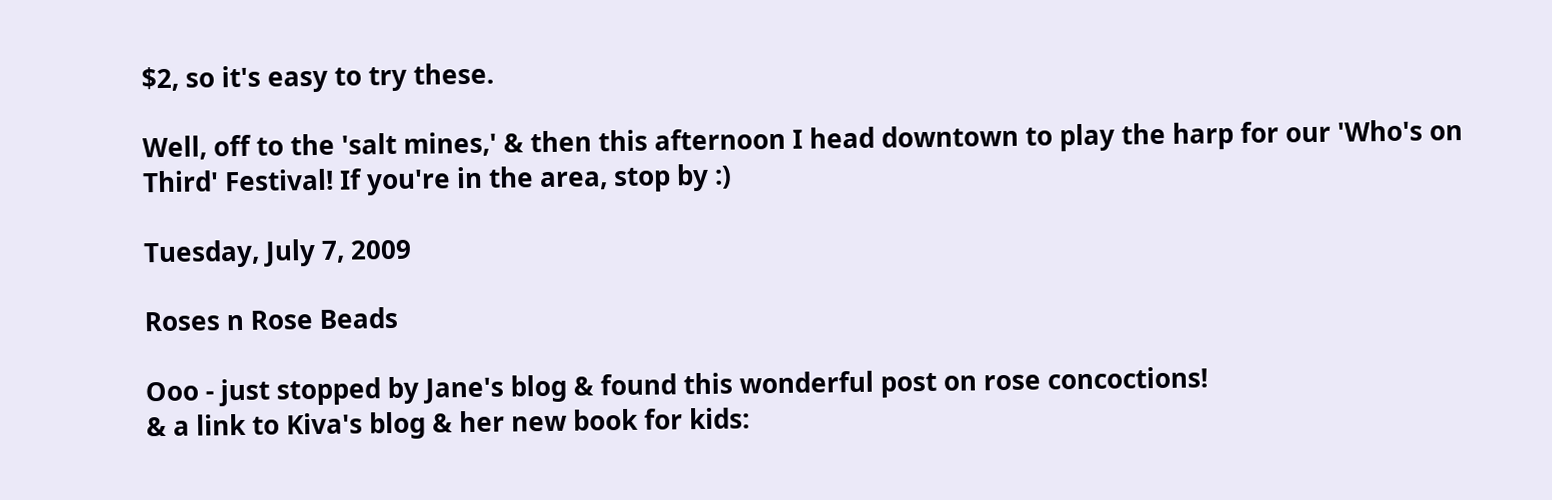$2, so it's easy to try these.

Well, off to the 'salt mines,' & then this afternoon I head downtown to play the harp for our 'Who's on Third' Festival! If you're in the area, stop by :)

Tuesday, July 7, 2009

Roses n Rose Beads

Ooo - just stopped by Jane's blog & found this wonderful post on rose concoctions!
& a link to Kiva's blog & her new book for kids: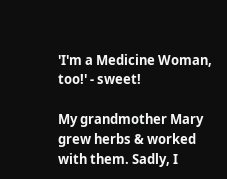'I'm a Medicine Woman, too!' - sweet!

My grandmother Mary grew herbs & worked with them. Sadly, I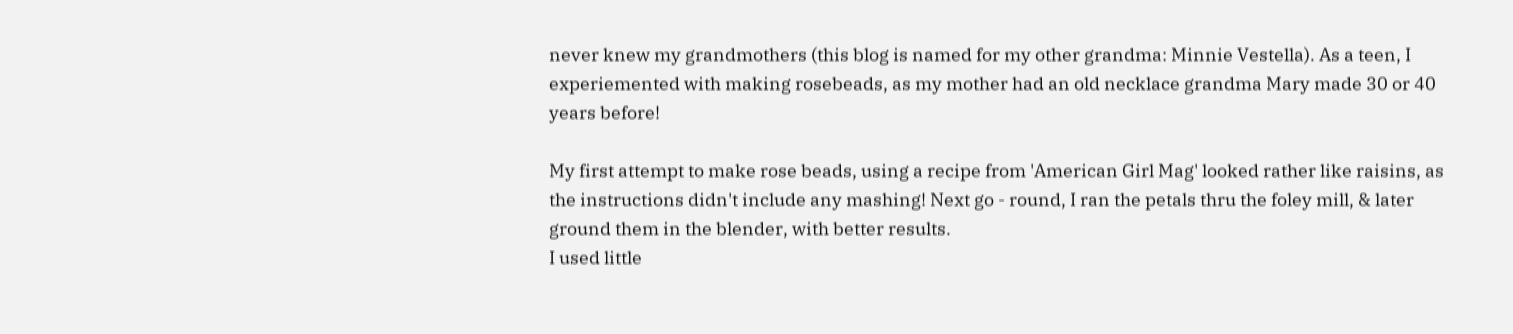never knew my grandmothers (this blog is named for my other grandma: Minnie Vestella). As a teen, I experiemented with making rosebeads, as my mother had an old necklace grandma Mary made 30 or 40 years before!

My first attempt to make rose beads, using a recipe from 'American Girl Mag' looked rather like raisins, as the instructions didn't include any mashing! Next go - round, I ran the petals thru the foley mill, & later ground them in the blender, with better results.
I used little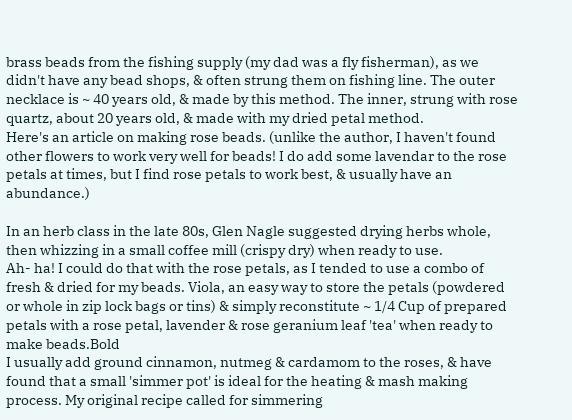brass beads from the fishing supply (my dad was a fly fisherman), as we didn't have any bead shops, & often strung them on fishing line. The outer necklace is ~ 40 years old, & made by this method. The inner, strung with rose quartz, about 20 years old, & made with my dried petal method.
Here's an article on making rose beads. (unlike the author, I haven't found other flowers to work very well for beads! I do add some lavendar to the rose petals at times, but I find rose petals to work best, & usually have an abundance.)

In an herb class in the late 80s, Glen Nagle suggested drying herbs whole, then whizzing in a small coffee mill (crispy dry) when ready to use.
Ah- ha! I could do that with the rose petals, as I tended to use a combo of fresh & dried for my beads. Viola, an easy way to store the petals (powdered or whole in zip lock bags or tins) & simply reconstitute ~ 1/4 Cup of prepared petals with a rose petal, lavender & rose geranium leaf 'tea' when ready to make beads.Bold
I usually add ground cinnamon, nutmeg & cardamom to the roses, & have found that a small 'simmer pot' is ideal for the heating & mash making process. My original recipe called for simmering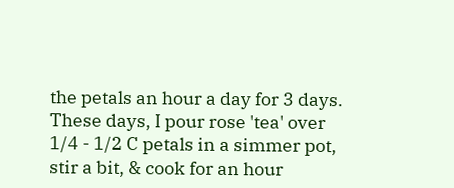the petals an hour a day for 3 days. These days, I pour rose 'tea' over 1/4 - 1/2 C petals in a simmer pot, stir a bit, & cook for an hour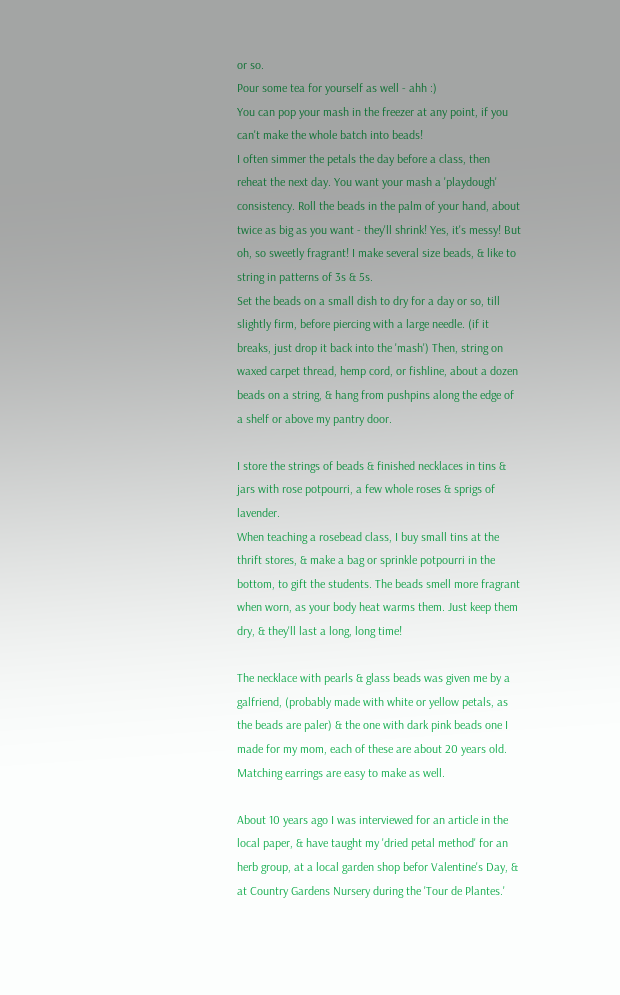or so.
Pour some tea for yourself as well - ahh :)
You can pop your mash in the freezer at any point, if you can't make the whole batch into beads!
I often simmer the petals the day before a class, then reheat the next day. You want your mash a 'playdough' consistency. Roll the beads in the palm of your hand, about twice as big as you want - they'll shrink! Yes, it's messy! But oh, so sweetly fragrant! I make several size beads, & like to string in patterns of 3s & 5s.
Set the beads on a small dish to dry for a day or so, till slightly firm, before piercing with a large needle. (if it breaks, just drop it back into the 'mash') Then, string on waxed carpet thread, hemp cord, or fishline, about a dozen beads on a string, & hang from pushpins along the edge of a shelf or above my pantry door.

I store the strings of beads & finished necklaces in tins & jars with rose potpourri, a few whole roses & sprigs of lavender.
When teaching a rosebead class, I buy small tins at the thrift stores, & make a bag or sprinkle potpourri in the bottom, to gift the students. The beads smell more fragrant when worn, as your body heat warms them. Just keep them dry, & they'll last a long, long time!

The necklace with pearls & glass beads was given me by a galfriend, (probably made with white or yellow petals, as the beads are paler) & the one with dark pink beads one I made for my mom, each of these are about 20 years old. Matching earrings are easy to make as well.

About 10 years ago I was interviewed for an article in the local paper, & have taught my 'dried petal method' for an herb group, at a local garden shop befor Valentine's Day, & at Country Gardens Nursery during the 'Tour de Plantes.'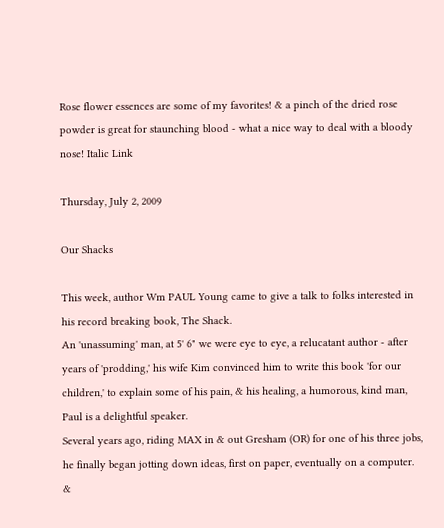Rose flower essences are some of my favorites! & a pinch of the dried rose powder is great for staunching blood - what a nice way to deal with a bloody nose! Italic Link

Thursday, July 2, 2009

Our Shacks

This week, author Wm PAUL Young came to give a talk to folks interested in his record breaking book, The Shack.
An 'unassuming' man, at 5' 6" we were eye to eye, a relucatant author - after years of 'prodding,' his wife Kim convinced him to write this book 'for our children,' to explain some of his pain, & his healing, a humorous, kind man, Paul is a delightful speaker.
Several years ago, riding MAX in & out Gresham (OR) for one of his three jobs, he finally began jotting down ideas, first on paper, eventually on a computer. &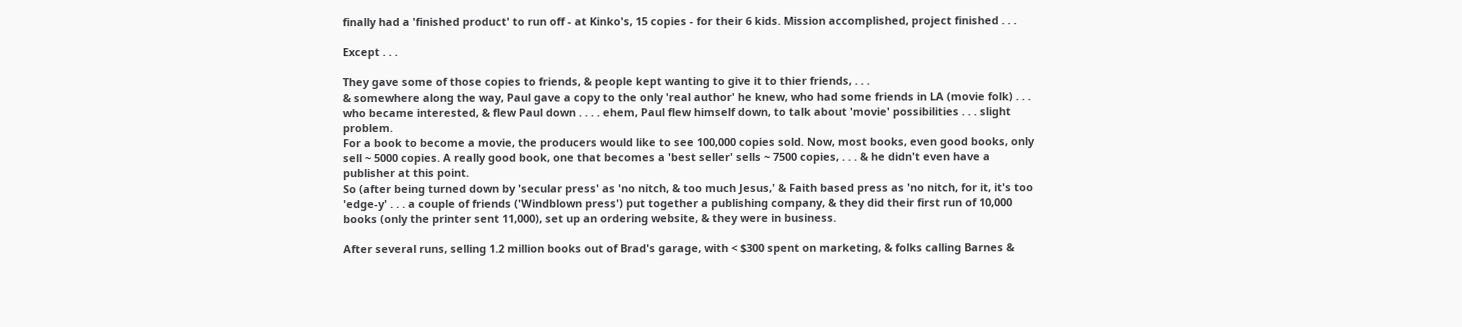finally had a 'finished product' to run off - at Kinko's, 15 copies - for their 6 kids. Mission accomplished, project finished . . .

Except . . .

They gave some of those copies to friends, & people kept wanting to give it to thier friends, . . .
& somewhere along the way, Paul gave a copy to the only 'real author' he knew, who had some friends in LA (movie folk) . . . who became interested, & flew Paul down . . . . ehem, Paul flew himself down, to talk about 'movie' possibilities . . . slight problem.
For a book to become a movie, the producers would like to see 100,000 copies sold. Now, most books, even good books, only sell ~ 5000 copies. A really good book, one that becomes a 'best seller' sells ~ 7500 copies, . . . & he didn't even have a publisher at this point.
So (after being turned down by 'secular press' as 'no nitch, & too much Jesus,' & Faith based press as 'no nitch, for it, it's too 'edge-y' . . . a couple of friends ('Windblown press') put together a publishing company, & they did their first run of 10,000 books (only the printer sent 11,000), set up an ordering website, & they were in business.

After several runs, selling 1.2 million books out of Brad's garage, with < $300 spent on marketing, & folks calling Barnes &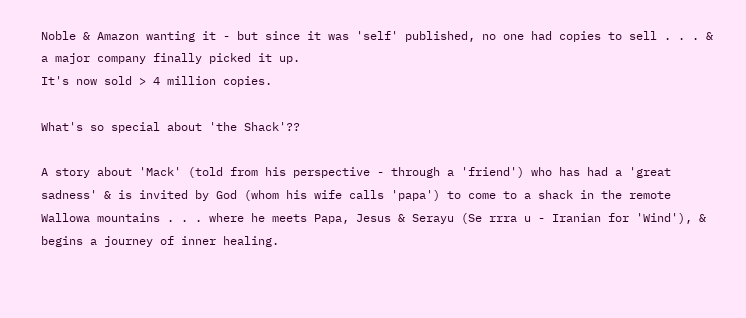Noble & Amazon wanting it - but since it was 'self' published, no one had copies to sell . . . & a major company finally picked it up.
It's now sold > 4 million copies.

What's so special about 'the Shack'??

A story about 'Mack' (told from his perspective - through a 'friend') who has had a 'great sadness' & is invited by God (whom his wife calls 'papa') to come to a shack in the remote Wallowa mountains . . . where he meets Papa, Jesus & Serayu (Se rrra u - Iranian for 'Wind'), & begins a journey of inner healing.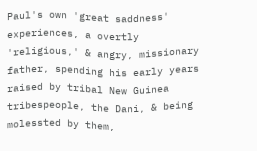Paul's own 'great saddness' experiences, a overtly 'religious,' & angry, missionary father, spending his early years raised by tribal New Guinea tribespeople, the Dani, & being molessted by them,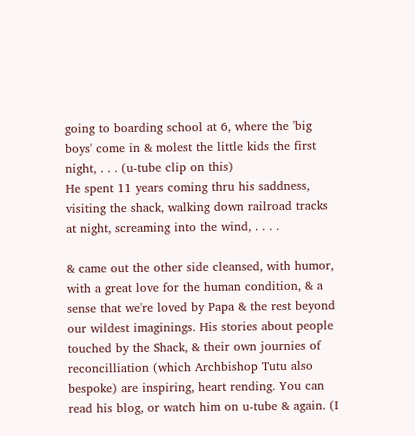going to boarding school at 6, where the 'big boys' come in & molest the little kids the first night, . . . (u-tube clip on this)
He spent 11 years coming thru his saddness, visiting the shack, walking down railroad tracks at night, screaming into the wind, . . . .

& came out the other side cleansed, with humor, with a great love for the human condition, & a sense that we're loved by Papa & the rest beyond our wildest imaginings. His stories about people touched by the Shack, & their own journies of reconcilliation (which Archbishop Tutu also bespoke) are inspiring, heart rending. You can read his blog, or watch him on u-tube & again. (I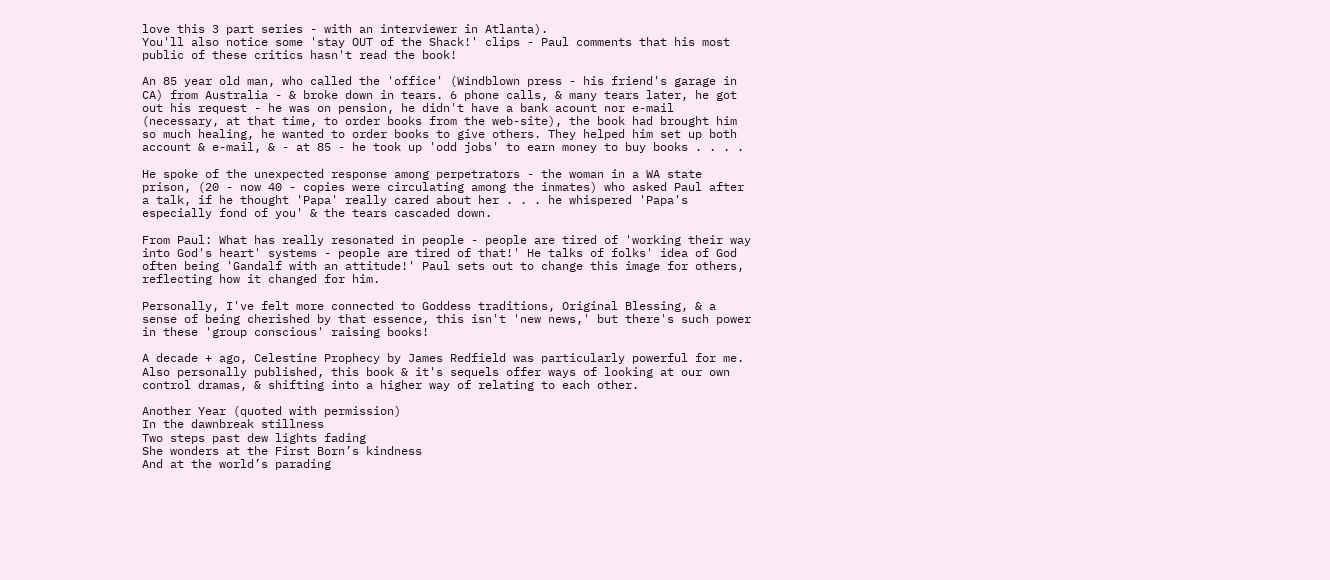love this 3 part series - with an interviewer in Atlanta).
You'll also notice some 'stay OUT of the Shack!' clips - Paul comments that his most public of these critics hasn't read the book!

An 85 year old man, who called the 'office' (Windblown press - his friend's garage in CA) from Australia - & broke down in tears. 6 phone calls, & many tears later, he got out his request - he was on pension, he didn't have a bank acount nor e-mail (necessary, at that time, to order books from the web-site), the book had brought him so much healing, he wanted to order books to give others. They helped him set up both account & e-mail, & - at 85 - he took up 'odd jobs' to earn money to buy books . . . .

He spoke of the unexpected response among perpetrators - the woman in a WA state prison, (20 - now 40 - copies were circulating among the inmates) who asked Paul after a talk, if he thought 'Papa' really cared about her . . . he whispered 'Papa's especially fond of you' & the tears cascaded down.

From Paul: What has really resonated in people - people are tired of 'working their way into God's heart' systems - people are tired of that!' He talks of folks' idea of God often being 'Gandalf with an attitude!' Paul sets out to change this image for others, reflecting how it changed for him.

Personally, I've felt more connected to Goddess traditions, Original Blessing, & a sense of being cherished by that essence, this isn't 'new news,' but there's such power in these 'group conscious' raising books!

A decade + ago, Celestine Prophecy by James Redfield was particularly powerful for me. Also personally published, this book & it's sequels offer ways of looking at our own control dramas, & shifting into a higher way of relating to each other.

Another Year (quoted with permission)
In the dawnbreak stillness
Two steps past dew lights fading
She wonders at the First Born’s kindness
And at the world’s parading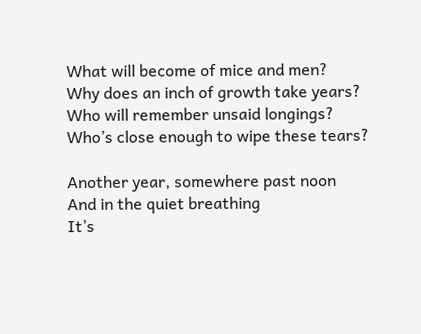What will become of mice and men?
Why does an inch of growth take years?
Who will remember unsaid longings?
Who’s close enough to wipe these tears?

Another year, somewhere past noon
And in the quiet breathing
It’s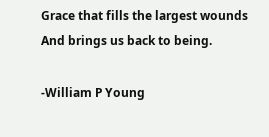Grace that fills the largest wounds
And brings us back to being.

-William P Young